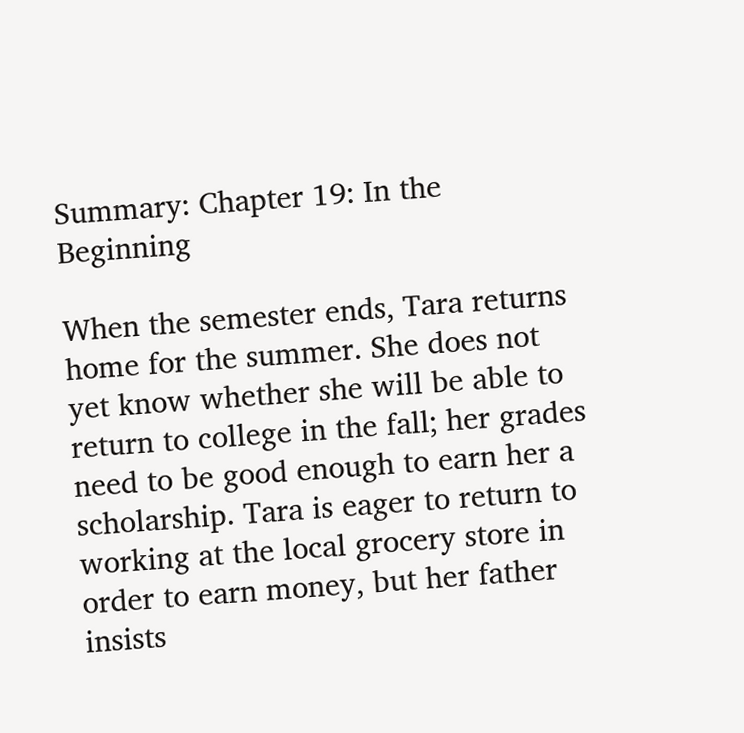Summary: Chapter 19: In the Beginning

When the semester ends, Tara returns home for the summer. She does not yet know whether she will be able to return to college in the fall; her grades need to be good enough to earn her a scholarship. Tara is eager to return to working at the local grocery store in order to earn money, but her father insists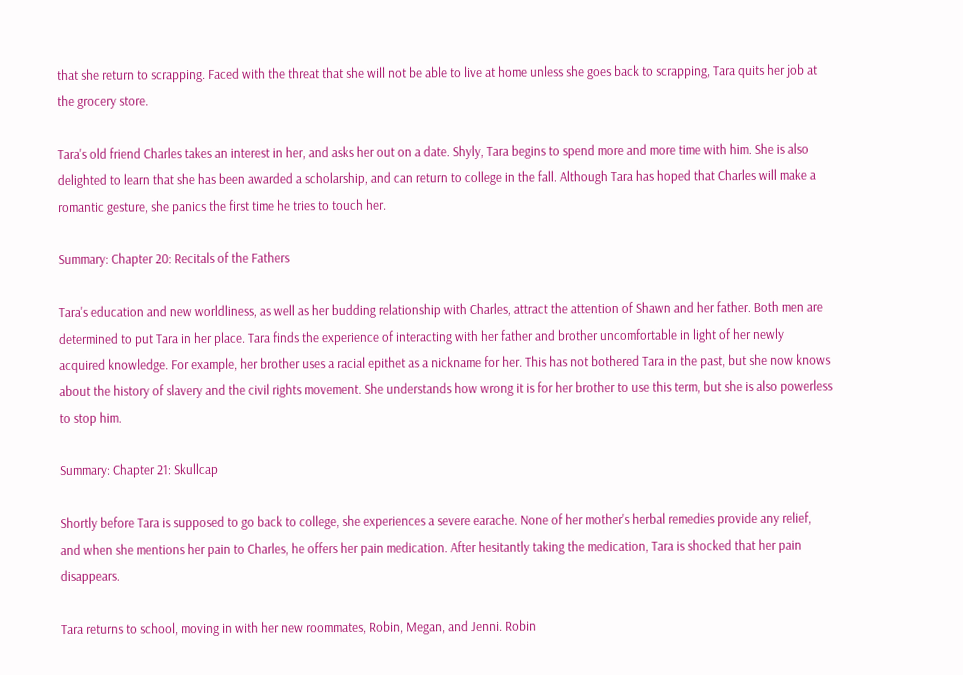that she return to scrapping. Faced with the threat that she will not be able to live at home unless she goes back to scrapping, Tara quits her job at the grocery store.

Tara's old friend Charles takes an interest in her, and asks her out on a date. Shyly, Tara begins to spend more and more time with him. She is also delighted to learn that she has been awarded a scholarship, and can return to college in the fall. Although Tara has hoped that Charles will make a romantic gesture, she panics the first time he tries to touch her.

Summary: Chapter 20: Recitals of the Fathers

Tara's education and new worldliness, as well as her budding relationship with Charles, attract the attention of Shawn and her father. Both men are determined to put Tara in her place. Tara finds the experience of interacting with her father and brother uncomfortable in light of her newly acquired knowledge. For example, her brother uses a racial epithet as a nickname for her. This has not bothered Tara in the past, but she now knows about the history of slavery and the civil rights movement. She understands how wrong it is for her brother to use this term, but she is also powerless to stop him.

Summary: Chapter 21: Skullcap

Shortly before Tara is supposed to go back to college, she experiences a severe earache. None of her mother's herbal remedies provide any relief, and when she mentions her pain to Charles, he offers her pain medication. After hesitantly taking the medication, Tara is shocked that her pain disappears.

Tara returns to school, moving in with her new roommates, Robin, Megan, and Jenni. Robin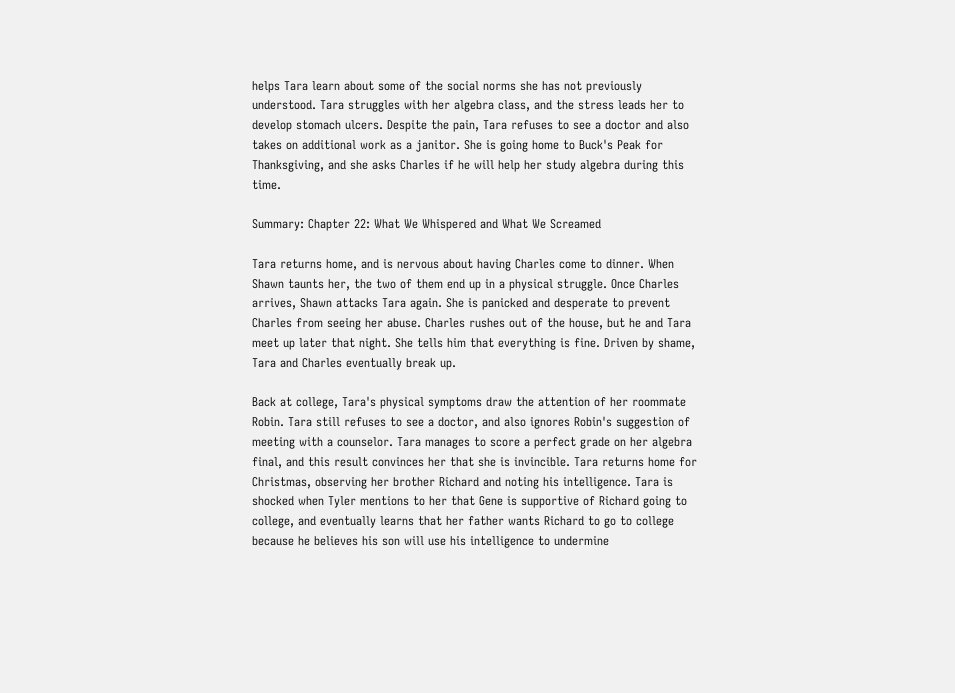helps Tara learn about some of the social norms she has not previously understood. Tara struggles with her algebra class, and the stress leads her to develop stomach ulcers. Despite the pain, Tara refuses to see a doctor and also takes on additional work as a janitor. She is going home to Buck's Peak for Thanksgiving, and she asks Charles if he will help her study algebra during this time.

Summary: Chapter 22: What We Whispered and What We Screamed

Tara returns home, and is nervous about having Charles come to dinner. When Shawn taunts her, the two of them end up in a physical struggle. Once Charles arrives, Shawn attacks Tara again. She is panicked and desperate to prevent Charles from seeing her abuse. Charles rushes out of the house, but he and Tara meet up later that night. She tells him that everything is fine. Driven by shame, Tara and Charles eventually break up.

Back at college, Tara's physical symptoms draw the attention of her roommate Robin. Tara still refuses to see a doctor, and also ignores Robin's suggestion of meeting with a counselor. Tara manages to score a perfect grade on her algebra final, and this result convinces her that she is invincible. Tara returns home for Christmas, observing her brother Richard and noting his intelligence. Tara is shocked when Tyler mentions to her that Gene is supportive of Richard going to college, and eventually learns that her father wants Richard to go to college because he believes his son will use his intelligence to undermine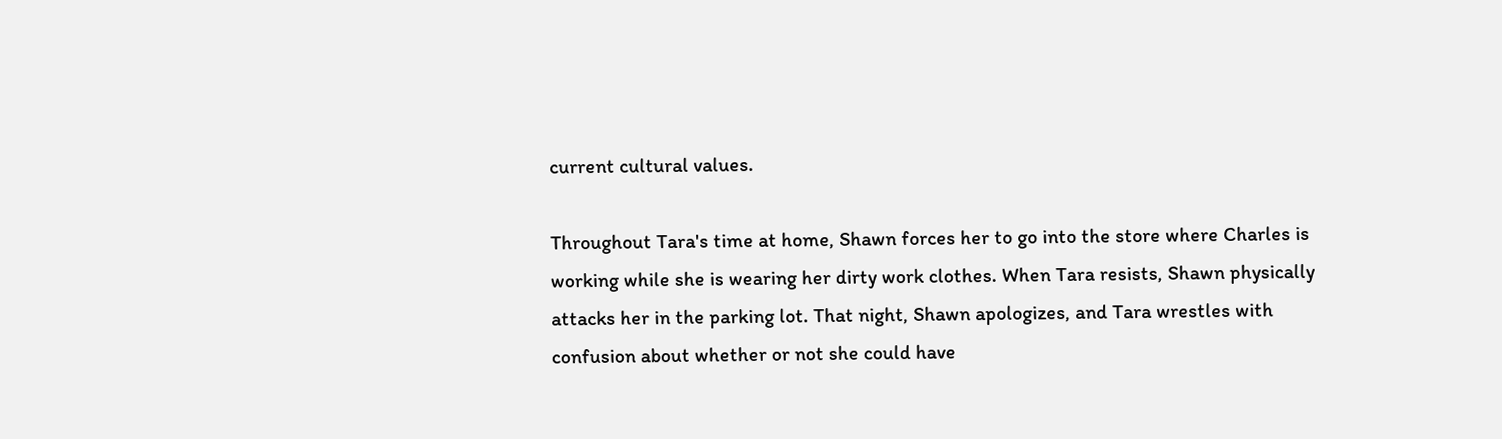current cultural values.

Throughout Tara's time at home, Shawn forces her to go into the store where Charles is working while she is wearing her dirty work clothes. When Tara resists, Shawn physically attacks her in the parking lot. That night, Shawn apologizes, and Tara wrestles with confusion about whether or not she could have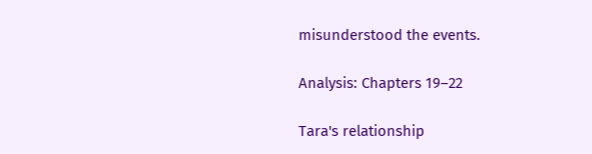misunderstood the events.

Analysis: Chapters 19–22

Tara's relationship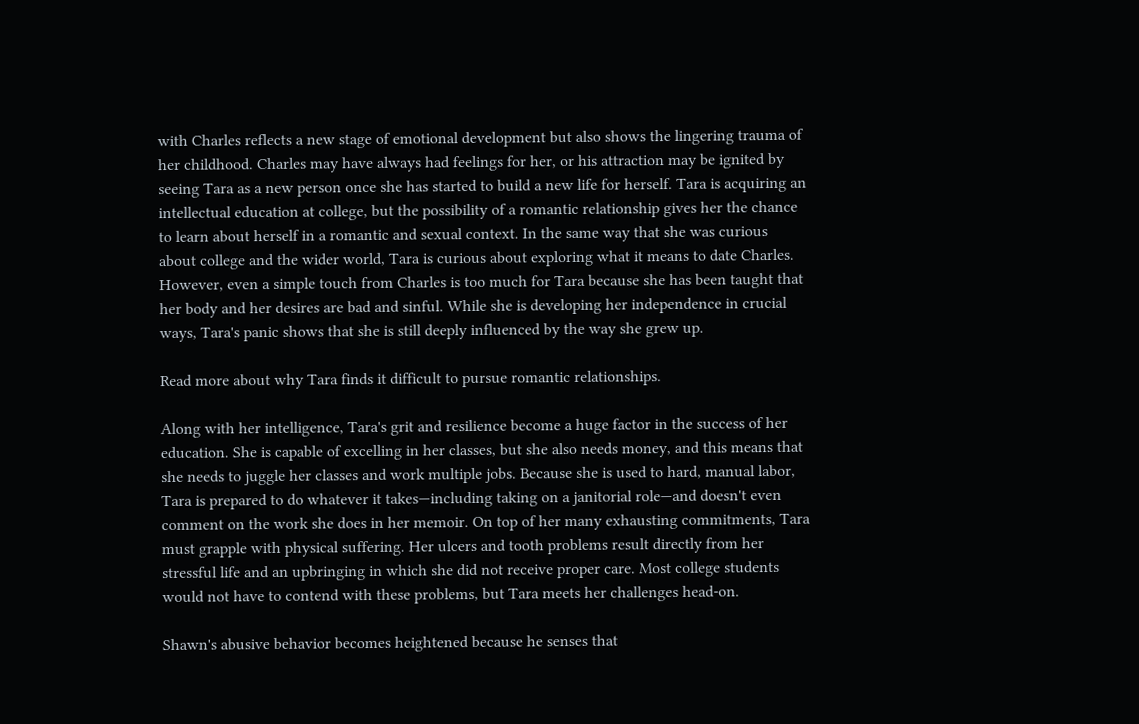with Charles reflects a new stage of emotional development but also shows the lingering trauma of her childhood. Charles may have always had feelings for her, or his attraction may be ignited by seeing Tara as a new person once she has started to build a new life for herself. Tara is acquiring an intellectual education at college, but the possibility of a romantic relationship gives her the chance to learn about herself in a romantic and sexual context. In the same way that she was curious about college and the wider world, Tara is curious about exploring what it means to date Charles. However, even a simple touch from Charles is too much for Tara because she has been taught that her body and her desires are bad and sinful. While she is developing her independence in crucial ways, Tara's panic shows that she is still deeply influenced by the way she grew up.

Read more about why Tara finds it difficult to pursue romantic relationships.

Along with her intelligence, Tara's grit and resilience become a huge factor in the success of her education. She is capable of excelling in her classes, but she also needs money, and this means that she needs to juggle her classes and work multiple jobs. Because she is used to hard, manual labor, Tara is prepared to do whatever it takes—including taking on a janitorial role—and doesn't even comment on the work she does in her memoir. On top of her many exhausting commitments, Tara must grapple with physical suffering. Her ulcers and tooth problems result directly from her stressful life and an upbringing in which she did not receive proper care. Most college students would not have to contend with these problems, but Tara meets her challenges head-on.

Shawn's abusive behavior becomes heightened because he senses that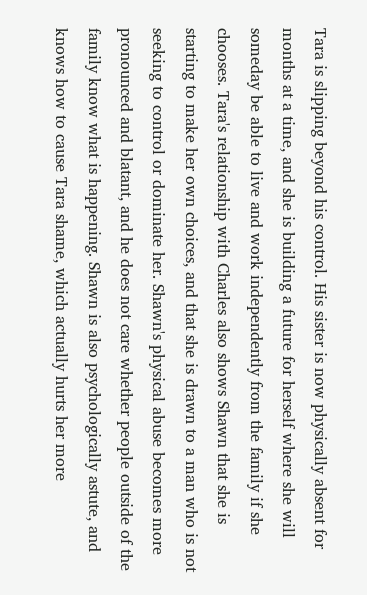Tara is slipping beyond his control. His sister is now physically absent for months at a time, and she is building a future for herself where she will someday be able to live and work independently from the family if she chooses. Tara's relationship with Charles also shows Shawn that she is starting to make her own choices, and that she is drawn to a man who is not seeking to control or dominate her. Shawn's physical abuse becomes more pronounced and blatant, and he does not care whether people outside of the family know what is happening. Shawn is also psychologically astute, and knows how to cause Tara shame, which actually hurts her more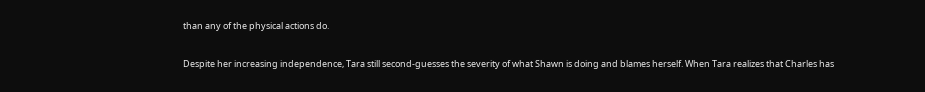than any of the physical actions do.

Despite her increasing independence, Tara still second-guesses the severity of what Shawn is doing and blames herself. When Tara realizes that Charles has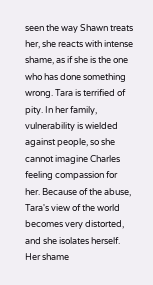seen the way Shawn treats her, she reacts with intense shame, as if she is the one who has done something wrong. Tara is terrified of pity. In her family, vulnerability is wielded against people, so she cannot imagine Charles feeling compassion for her. Because of the abuse, Tara's view of the world becomes very distorted, and she isolates herself. Her shame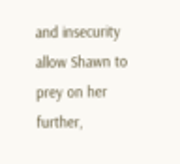and insecurity allow Shawn to prey on her further,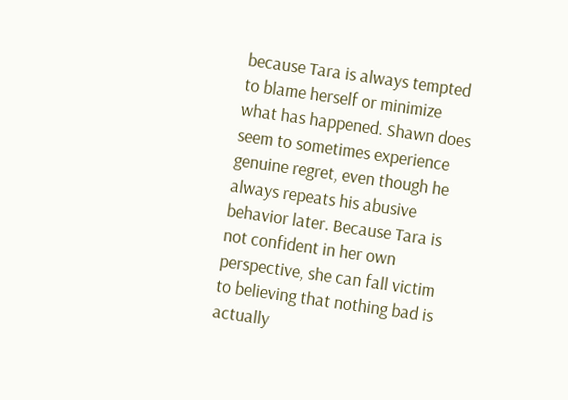because Tara is always tempted to blame herself or minimize what has happened. Shawn does seem to sometimes experience genuine regret, even though he always repeats his abusive behavior later. Because Tara is not confident in her own perspective, she can fall victim to believing that nothing bad is actually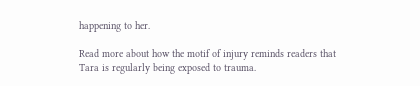happening to her.

Read more about how the motif of injury reminds readers that Tara is regularly being exposed to trauma.